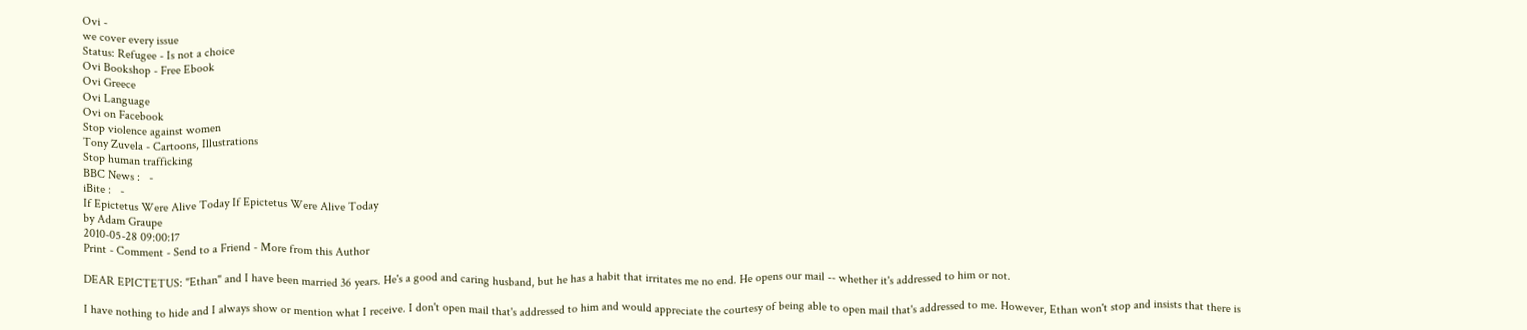Ovi -
we cover every issue
Status: Refugee - Is not a choice
Ovi Bookshop - Free Ebook
Ovi Greece
Ovi Language
Ovi on Facebook
Stop violence against women
Tony Zuvela - Cartoons, Illustrations
Stop human trafficking
BBC News :   -
iBite :   -
If Epictetus Were Alive Today If Epictetus Were Alive Today
by Adam Graupe
2010-05-28 09:00:17
Print - Comment - Send to a Friend - More from this Author

DEAR EPICTETUS: "Ethan" and I have been married 36 years. He's a good and caring husband, but he has a habit that irritates me no end. He opens our mail -- whether it's addressed to him or not.

I have nothing to hide and I always show or mention what I receive. I don't open mail that's addressed to him and would appreciate the courtesy of being able to open mail that's addressed to me. However, Ethan won't stop and insists that there is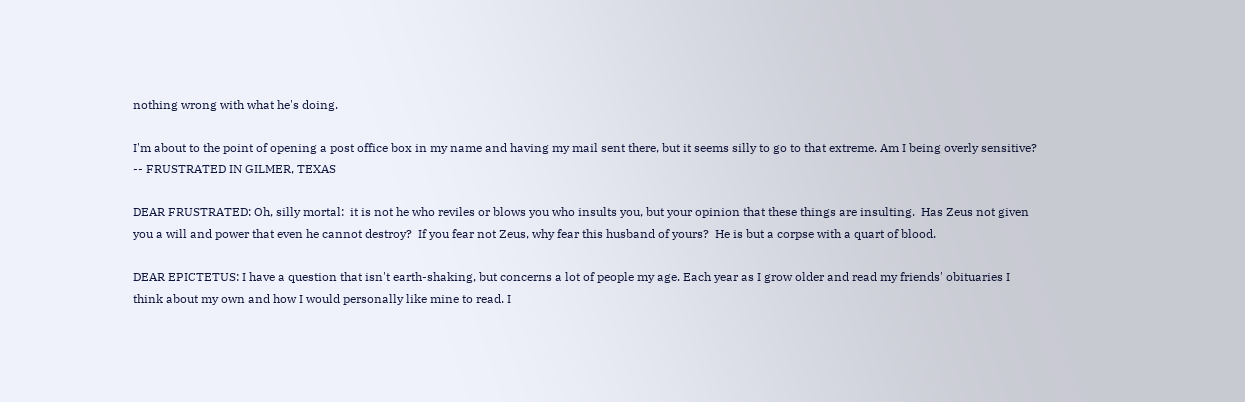nothing wrong with what he's doing.

I'm about to the point of opening a post office box in my name and having my mail sent there, but it seems silly to go to that extreme. Am I being overly sensitive? -- FRUSTRATED IN GILMER, TEXAS

DEAR FRUSTRATED: Oh, silly mortal:  it is not he who reviles or blows you who insults you, but your opinion that these things are insulting.  Has Zeus not given you a will and power that even he cannot destroy?  If you fear not Zeus, why fear this husband of yours?  He is but a corpse with a quart of blood.

DEAR EPICTETUS: I have a question that isn't earth-shaking, but concerns a lot of people my age. Each year as I grow older and read my friends' obituaries I think about my own and how I would personally like mine to read. I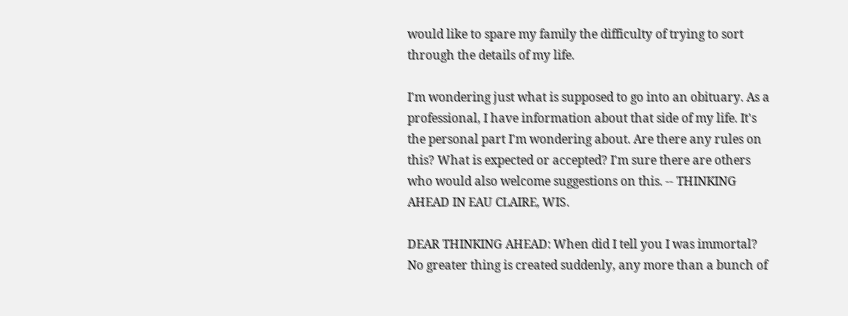would like to spare my family the difficulty of trying to sort through the details of my life.

I'm wondering just what is supposed to go into an obituary. As a professional, I have information about that side of my life. It's the personal part I'm wondering about. Are there any rules on this? What is expected or accepted? I'm sure there are others who would also welcome suggestions on this. -- THINKING AHEAD IN EAU CLAIRE, WIS.

DEAR THINKING AHEAD: When did I tell you I was immortal?  No greater thing is created suddenly, any more than a bunch of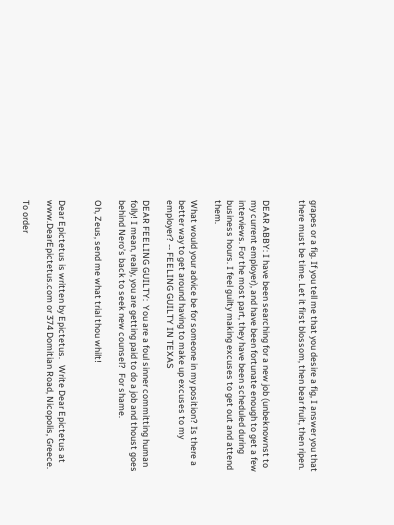grapes or a fig. If you tell me that you desire a fig, I answer you that there must be time. Let it first blossom, then bear fruit, then ripen.


DEAR ABBY: I have been searching for a new job (unbeknownst to my current employer), and have been fortunate enough to get a few interviews. For the most part, they have been scheduled during business hours. I feel guilty making excuses to get out and attend them.

What would your advice be for someone in my position? Is there a better way to get around having to make up excuses to my employer? -- FEELING GUILTY IN TEXAS

DEAR FEELING GUILTY:  You are a foul sinner committing human folly! I mean, really, you are getting paid to do a job and thoust goes behind Nero’s back to seek new counsel?  For shame.

Oh, Zeus, send me what trial thou whilt!


Dear Epictetus is written by Epictetus.   Write Dear Epictetus at www.DearEpictetus.com or 374 Domitian Road, Nicopolis, Greece.

To order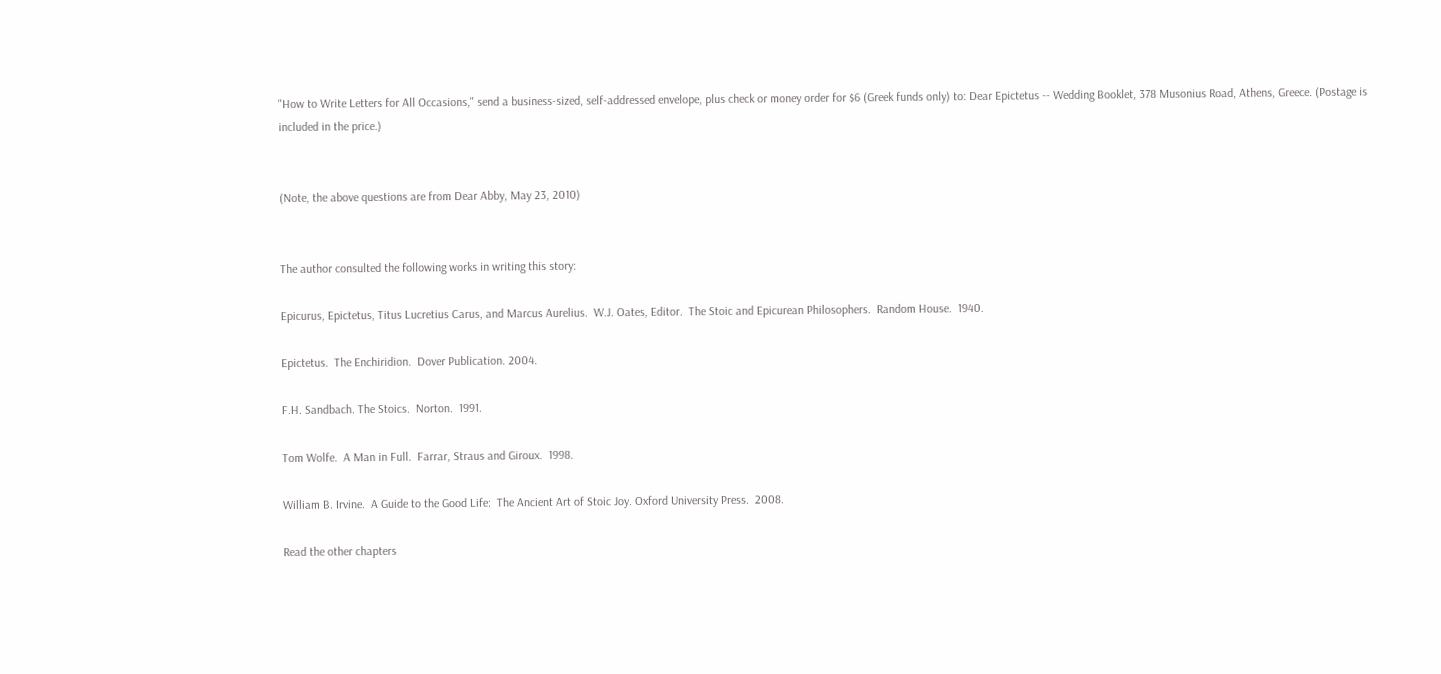"How to Write Letters for All Occasions," send a business-sized, self-addressed envelope, plus check or money order for $6 (Greek funds only) to: Dear Epictetus -- Wedding Booklet, 378 Musonius Road, Athens, Greece. (Postage is included in the price.)


(Note, the above questions are from Dear Abby, May 23, 2010)


The author consulted the following works in writing this story:

Epicurus, Epictetus, Titus Lucretius Carus, and Marcus Aurelius.  W.J. Oates, Editor.  The Stoic and Epicurean Philosophers.  Random House.  1940.

Epictetus.  The Enchiridion.  Dover Publication. 2004.

F.H. Sandbach. The Stoics.  Norton.  1991.

Tom Wolfe.  A Man in Full.  Farrar, Straus and Giroux.  1998.

William B. Irvine.  A Guide to the Good Life:  The Ancient Art of Stoic Joy. Oxford University Press.  2008.

Read the other chapters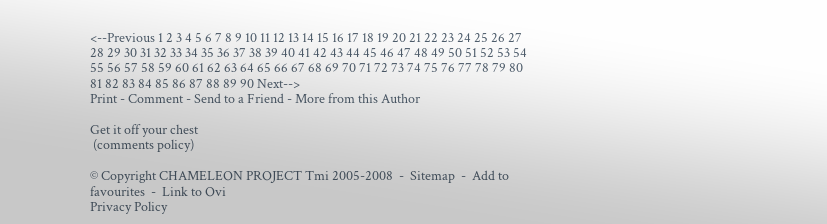<--Previous 1 2 3 4 5 6 7 8 9 10 11 12 13 14 15 16 17 18 19 20 21 22 23 24 25 26 27 28 29 30 31 32 33 34 35 36 37 38 39 40 41 42 43 44 45 46 47 48 49 50 51 52 53 54 55 56 57 58 59 60 61 62 63 64 65 66 67 68 69 70 71 72 73 74 75 76 77 78 79 80 81 82 83 84 85 86 87 88 89 90 Next-->
Print - Comment - Send to a Friend - More from this Author

Get it off your chest
 (comments policy)

© Copyright CHAMELEON PROJECT Tmi 2005-2008  -  Sitemap  -  Add to favourites  -  Link to Ovi
Privacy Policy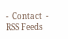-  Contact  -  RSS Feeds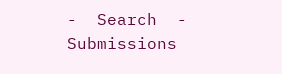-  Search  -  Submissions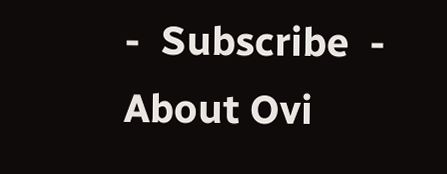-  Subscribe  -  About Ovi